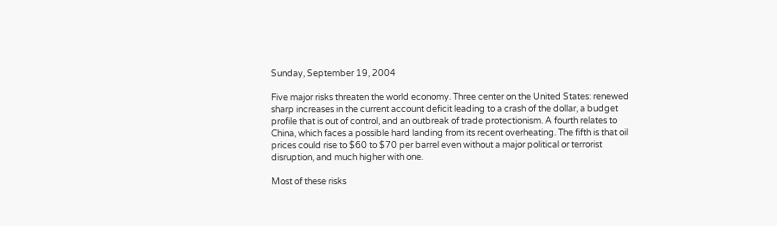Sunday, September 19, 2004

Five major risks threaten the world economy. Three center on the United States: renewed sharp increases in the current account deficit leading to a crash of the dollar, a budget profile that is out of control, and an outbreak of trade protectionism. A fourth relates to China, which faces a possible hard landing from its recent overheating. The fifth is that oil prices could rise to $60 to $70 per barrel even without a major political or terrorist disruption, and much higher with one.

Most of these risks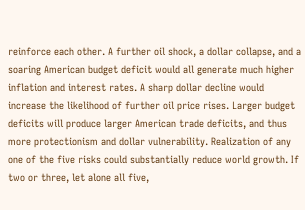reinforce each other. A further oil shock, a dollar collapse, and a soaring American budget deficit would all generate much higher inflation and interest rates. A sharp dollar decline would increase the likelihood of further oil price rises. Larger budget deficits will produce larger American trade deficits, and thus more protectionism and dollar vulnerability. Realization of any one of the five risks could substantially reduce world growth. If two or three, let alone all five,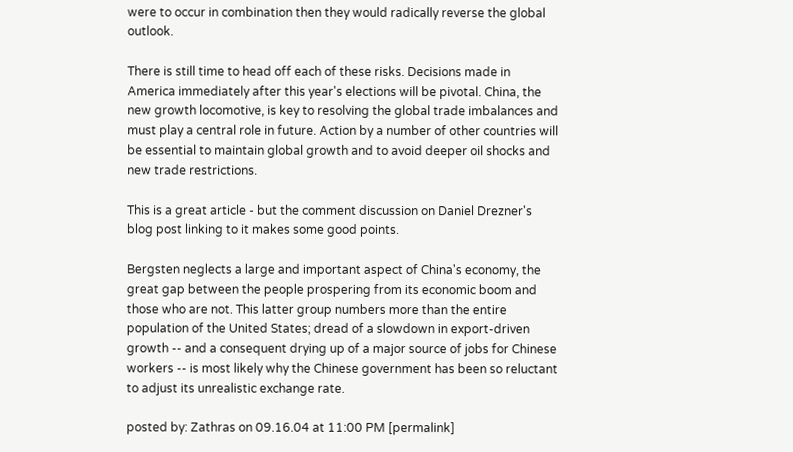were to occur in combination then they would radically reverse the global outlook.

There is still time to head off each of these risks. Decisions made in America immediately after this year's elections will be pivotal. China, the new growth locomotive, is key to resolving the global trade imbalances and must play a central role in future. Action by a number of other countries will be essential to maintain global growth and to avoid deeper oil shocks and new trade restrictions.

This is a great article - but the comment discussion on Daniel Drezner's blog post linking to it makes some good points.

Bergsten neglects a large and important aspect of China's economy, the great gap between the people prospering from its economic boom and those who are not. This latter group numbers more than the entire population of the United States; dread of a slowdown in export-driven growth -- and a consequent drying up of a major source of jobs for Chinese workers -- is most likely why the Chinese government has been so reluctant to adjust its unrealistic exchange rate.

posted by: Zathras on 09.16.04 at 11:00 PM [permalink]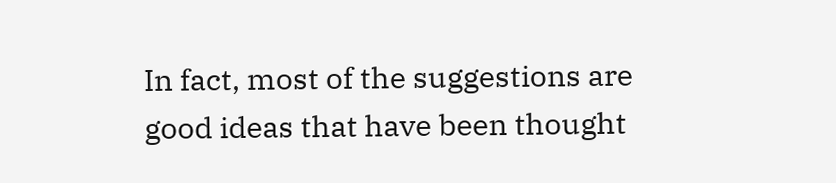In fact, most of the suggestions are good ideas that have been thought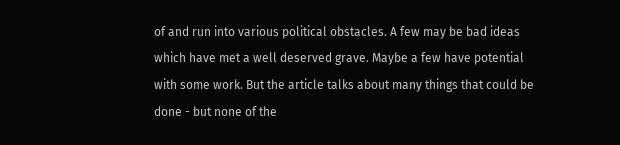of and run into various political obstacles. A few may be bad ideas which have met a well deserved grave. Maybe a few have potential with some work. But the article talks about many things that could be done - but none of the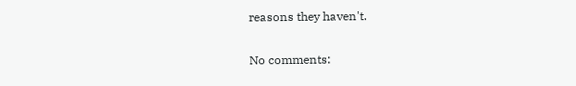reasons they haven't.

No comments: